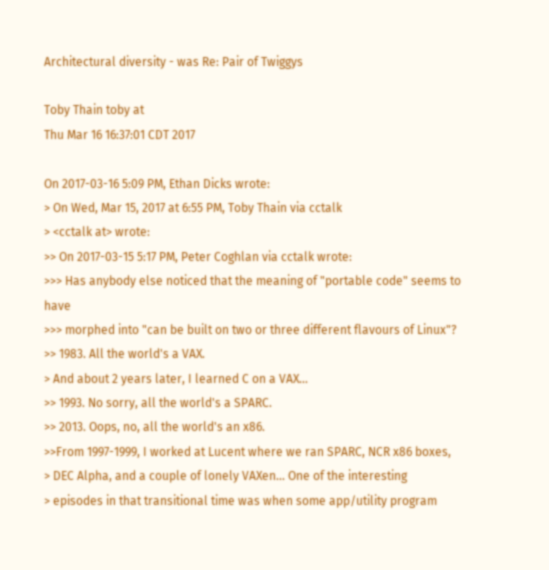Architectural diversity - was Re: Pair of Twiggys

Toby Thain toby at
Thu Mar 16 16:37:01 CDT 2017

On 2017-03-16 5:09 PM, Ethan Dicks wrote:
> On Wed, Mar 15, 2017 at 6:55 PM, Toby Thain via cctalk
> <cctalk at> wrote:
>> On 2017-03-15 5:17 PM, Peter Coghlan via cctalk wrote:
>>> Has anybody else noticed that the meaning of "portable code" seems to have
>>> morphed into "can be built on two or three different flavours of Linux"?
>> 1983. All the world's a VAX.
> And about 2 years later, I learned C on a VAX...
>> 1993. No sorry, all the world's a SPARC.
>> 2013. Oops, no, all the world's an x86.
>>From 1997-1999, I worked at Lucent where we ran SPARC, NCR x86 boxes,
> DEC Alpha, and a couple of lonely VAXen... One of the interesting
> episodes in that transitional time was when some app/utility program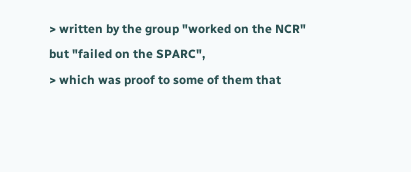> written by the group "worked on the NCR" but "failed on the SPARC",
> which was proof to some of them that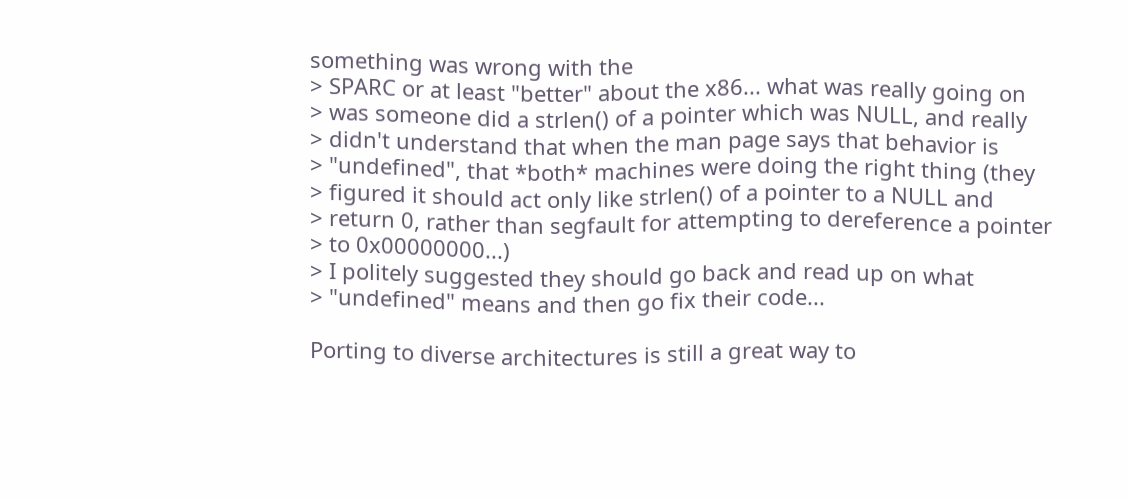something was wrong with the
> SPARC or at least "better" about the x86... what was really going on
> was someone did a strlen() of a pointer which was NULL, and really
> didn't understand that when the man page says that behavior is
> "undefined", that *both* machines were doing the right thing (they
> figured it should act only like strlen() of a pointer to a NULL and
> return 0, rather than segfault for attempting to dereference a pointer
> to 0x00000000...)
> I politely suggested they should go back and read up on what
> "undefined" means and then go fix their code...

Porting to diverse architectures is still a great way to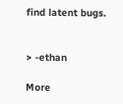find latent bugs.


> -ethan

More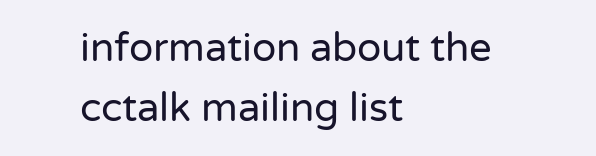information about the cctalk mailing list